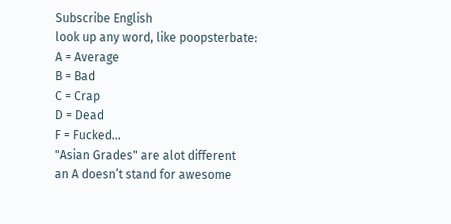Subscribe English
look up any word, like poopsterbate:
A = Average
B = Bad
C = Crap
D = Dead
F = Fucked...
"Asian Grades" are alot different
an A doesn’t stand for awesome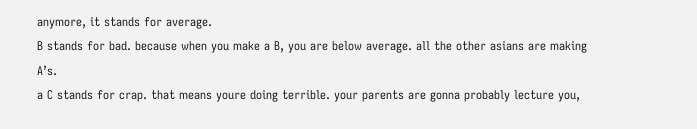anymore, it stands for average.
B stands for bad. because when you make a B, you are below average. all the other asians are making A’s.
a C stands for crap. that means youre doing terrible. your parents are gonna probably lecture you,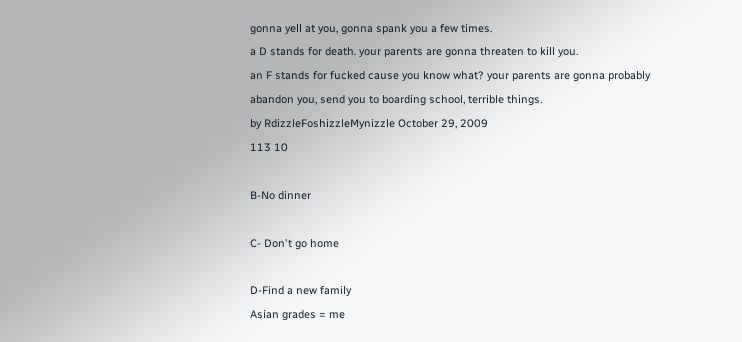gonna yell at you, gonna spank you a few times.
a D stands for death. your parents are gonna threaten to kill you.
an F stands for fucked cause you know what? your parents are gonna probably abandon you, send you to boarding school, terrible things.
by RdizzleFoshizzleMynizzle October 29, 2009
113 10

B-No dinner

C- Don't go home

D-Find a new family
Asian grades = me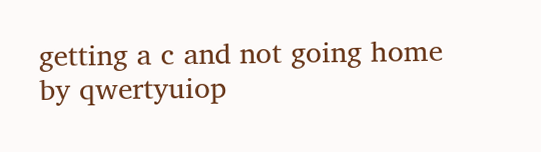getting a c and not going home
by qwertyuiop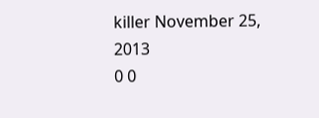killer November 25, 2013
0 0